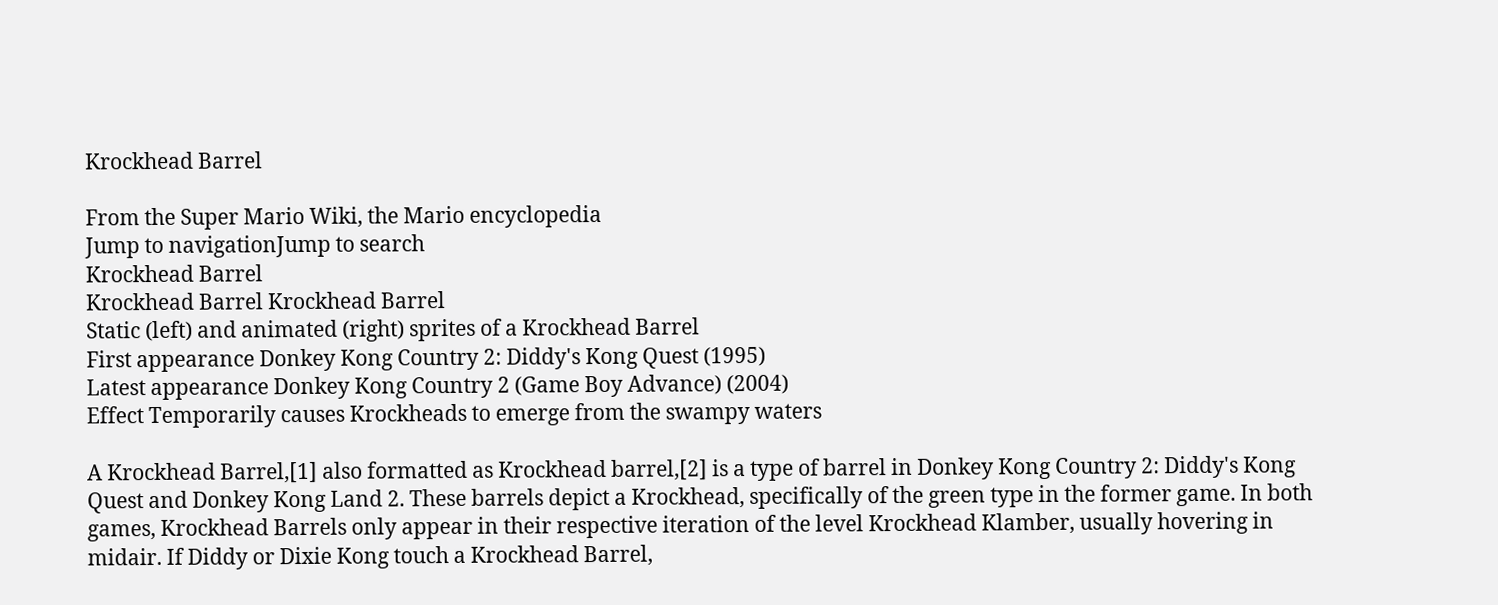Krockhead Barrel

From the Super Mario Wiki, the Mario encyclopedia
Jump to navigationJump to search
Krockhead Barrel
Krockhead Barrel Krockhead Barrel
Static (left) and animated (right) sprites of a Krockhead Barrel
First appearance Donkey Kong Country 2: Diddy's Kong Quest (1995)
Latest appearance Donkey Kong Country 2 (Game Boy Advance) (2004)
Effect Temporarily causes Krockheads to emerge from the swampy waters

A Krockhead Barrel,[1] also formatted as Krockhead barrel,[2] is a type of barrel in Donkey Kong Country 2: Diddy's Kong Quest and Donkey Kong Land 2. These barrels depict a Krockhead, specifically of the green type in the former game. In both games, Krockhead Barrels only appear in their respective iteration of the level Krockhead Klamber, usually hovering in midair. If Diddy or Dixie Kong touch a Krockhead Barrel,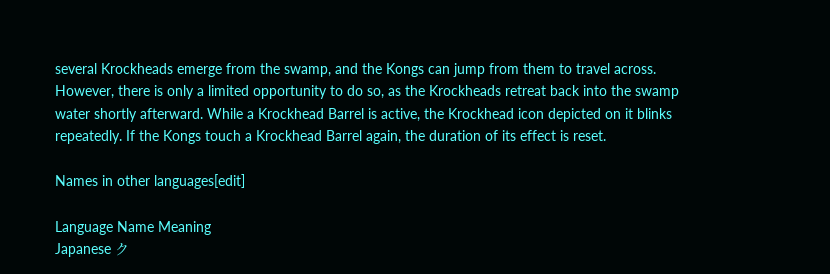several Krockheads emerge from the swamp, and the Kongs can jump from them to travel across. However, there is only a limited opportunity to do so, as the Krockheads retreat back into the swamp water shortly afterward. While a Krockhead Barrel is active, the Krockhead icon depicted on it blinks repeatedly. If the Kongs touch a Krockhead Barrel again, the duration of its effect is reset.

Names in other languages[edit]

Language Name Meaning
Japanese ク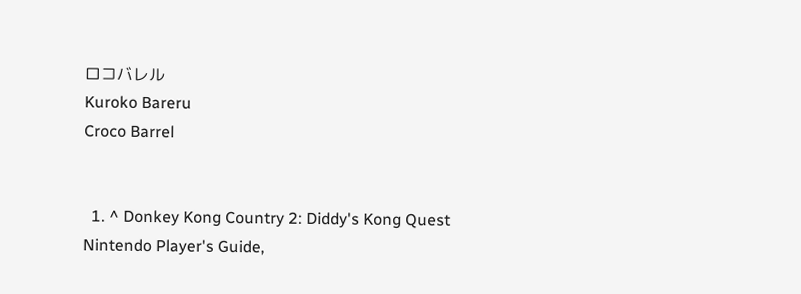ロコバレル
Kuroko Bareru
Croco Barrel


  1. ^ Donkey Kong Country 2: Diddy's Kong Quest Nintendo Player's Guide,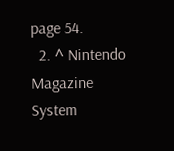page 54.
  2. ^ Nintendo Magazine System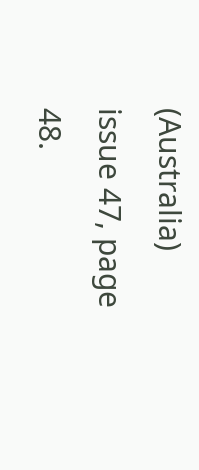(Australia) issue 47, page 48.